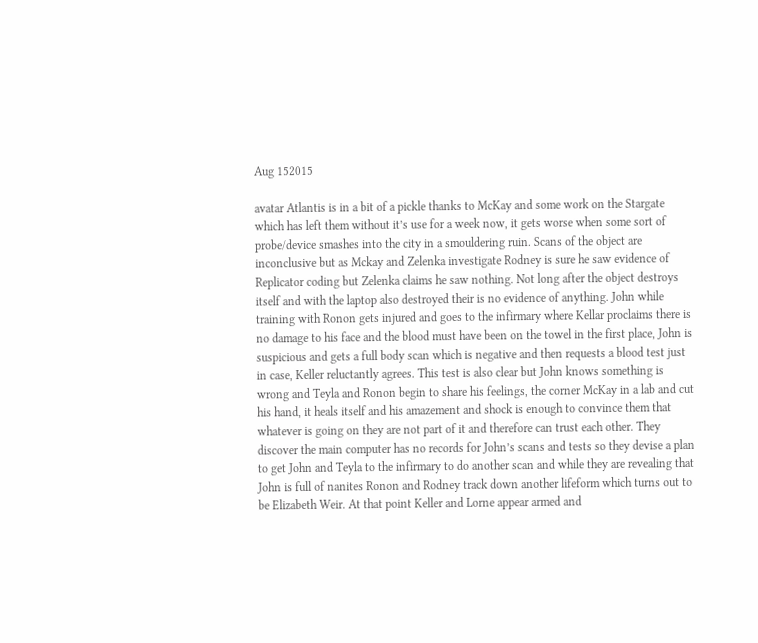Aug 152015

avatar Atlantis is in a bit of a pickle thanks to McKay and some work on the Stargate which has left them without it’s use for a week now, it gets worse when some sort of probe/device smashes into the city in a smouldering ruin. Scans of the object are inconclusive but as Mckay and Zelenka investigate Rodney is sure he saw evidence of Replicator coding but Zelenka claims he saw nothing. Not long after the object destroys itself and with the laptop also destroyed their is no evidence of anything. John while training with Ronon gets injured and goes to the infirmary where Kellar proclaims there is no damage to his face and the blood must have been on the towel in the first place, John is suspicious and gets a full body scan which is negative and then requests a blood test just in case, Keller reluctantly agrees. This test is also clear but John knows something is wrong and Teyla and Ronon begin to share his feelings, the corner McKay in a lab and cut his hand, it heals itself and his amazement and shock is enough to convince them that whatever is going on they are not part of it and therefore can trust each other. They discover the main computer has no records for John’s scans and tests so they devise a plan to get John and Teyla to the infirmary to do another scan and while they are revealing that John is full of nanites Ronon and Rodney track down another lifeform which turns out to be Elizabeth Weir. At that point Keller and Lorne appear armed and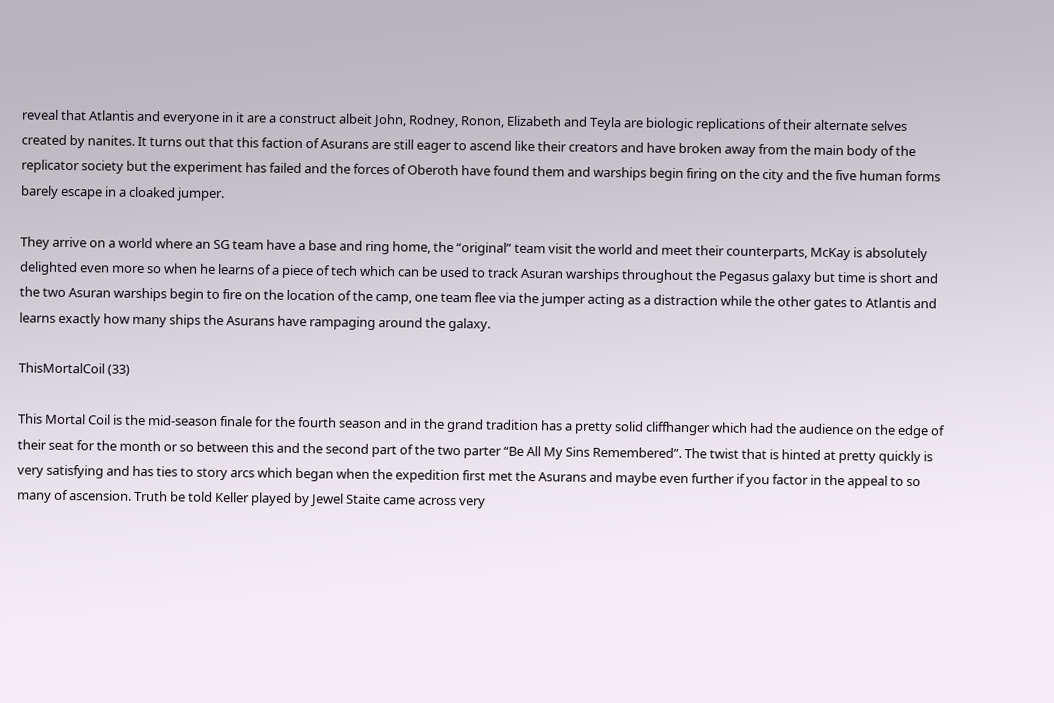reveal that Atlantis and everyone in it are a construct albeit John, Rodney, Ronon, Elizabeth and Teyla are biologic replications of their alternate selves created by nanites. It turns out that this faction of Asurans are still eager to ascend like their creators and have broken away from the main body of the replicator society but the experiment has failed and the forces of Oberoth have found them and warships begin firing on the city and the five human forms barely escape in a cloaked jumper.

They arrive on a world where an SG team have a base and ring home, the “original” team visit the world and meet their counterparts, McKay is absolutely delighted even more so when he learns of a piece of tech which can be used to track Asuran warships throughout the Pegasus galaxy but time is short and the two Asuran warships begin to fire on the location of the camp, one team flee via the jumper acting as a distraction while the other gates to Atlantis and learns exactly how many ships the Asurans have rampaging around the galaxy.

ThisMortalCoil (33)

This Mortal Coil is the mid-season finale for the fourth season and in the grand tradition has a pretty solid cliffhanger which had the audience on the edge of their seat for the month or so between this and the second part of the two parter “Be All My Sins Remembered”. The twist that is hinted at pretty quickly is very satisfying and has ties to story arcs which began when the expedition first met the Asurans and maybe even further if you factor in the appeal to so many of ascension. Truth be told Keller played by Jewel Staite came across very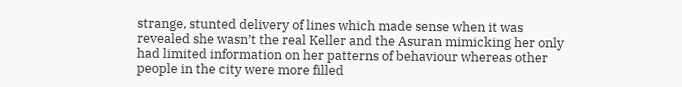strange, stunted delivery of lines which made sense when it was revealed she wasn’t the real Keller and the Asuran mimicking her only had limited information on her patterns of behaviour whereas other people in the city were more filled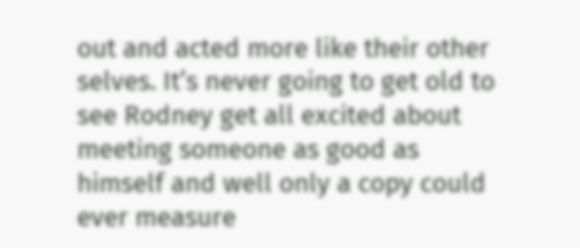out and acted more like their other selves. It’s never going to get old to see Rodney get all excited about meeting someone as good as himself and well only a copy could ever measure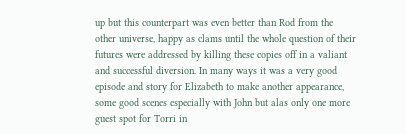up but this counterpart was even better than Rod from the other universe, happy as clams until the whole question of their futures were addressed by killing these copies off in a valiant and successful diversion. In many ways it was a very good episode and story for Elizabeth to make another appearance, some good scenes especially with John but alas only one more guest spot for Torri in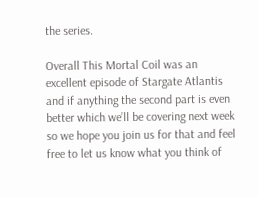the series.

Overall This Mortal Coil was an excellent episode of Stargate Atlantis and if anything the second part is even better which we’ll be covering next week so we hope you join us for that and feel free to let us know what you think of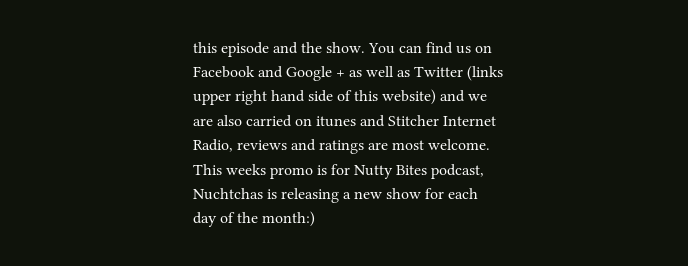this episode and the show. You can find us on Facebook and Google + as well as Twitter (links upper right hand side of this website) and we are also carried on itunes and Stitcher Internet Radio, reviews and ratings are most welcome. This weeks promo is for Nutty Bites podcast, Nuchtchas is releasing a new show for each day of the month:)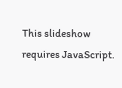This slideshow requires JavaScript.